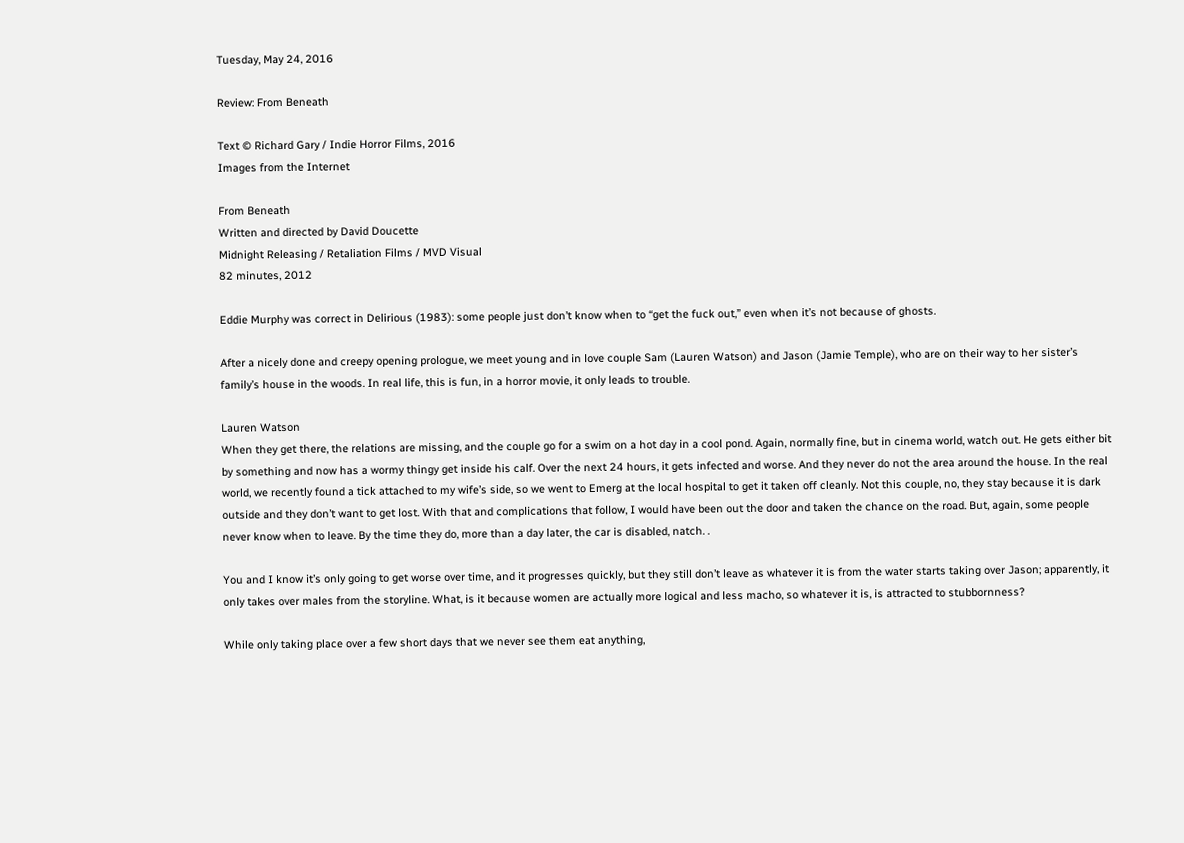Tuesday, May 24, 2016

Review: From Beneath

Text © Richard Gary / Indie Horror Films, 2016
Images from the Internet

From Beneath
Written and directed by David Doucette
Midnight Releasing / Retaliation Films / MVD Visual
82 minutes, 2012

Eddie Murphy was correct in Delirious (1983): some people just don’t know when to “get the fuck out,” even when it’s not because of ghosts.

After a nicely done and creepy opening prologue, we meet young and in love couple Sam (Lauren Watson) and Jason (Jamie Temple), who are on their way to her sister’s family’s house in the woods. In real life, this is fun, in a horror movie, it only leads to trouble.

Lauren Watson
When they get there, the relations are missing, and the couple go for a swim on a hot day in a cool pond. Again, normally fine, but in cinema world, watch out. He gets either bit by something and now has a wormy thingy get inside his calf. Over the next 24 hours, it gets infected and worse. And they never do not the area around the house. In the real world, we recently found a tick attached to my wife’s side, so we went to Emerg at the local hospital to get it taken off cleanly. Not this couple, no, they stay because it is dark outside and they don’t want to get lost. With that and complications that follow, I would have been out the door and taken the chance on the road. But, again, some people never know when to leave. By the time they do, more than a day later, the car is disabled, natch. .

You and I know it’s only going to get worse over time, and it progresses quickly, but they still don’t leave as whatever it is from the water starts taking over Jason; apparently, it only takes over males from the storyline. What, is it because women are actually more logical and less macho, so whatever it is, is attracted to stubbornness?

While only taking place over a few short days that we never see them eat anything,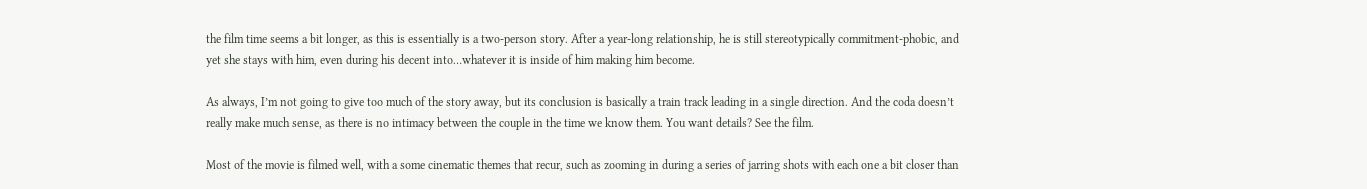the film time seems a bit longer, as this is essentially is a two-person story. After a year-long relationship, he is still stereotypically commitment-phobic, and yet she stays with him, even during his decent into…whatever it is inside of him making him become.

As always, I’m not going to give too much of the story away, but its conclusion is basically a train track leading in a single direction. And the coda doesn’t really make much sense, as there is no intimacy between the couple in the time we know them. You want details? See the film.

Most of the movie is filmed well, with a some cinematic themes that recur, such as zooming in during a series of jarring shots with each one a bit closer than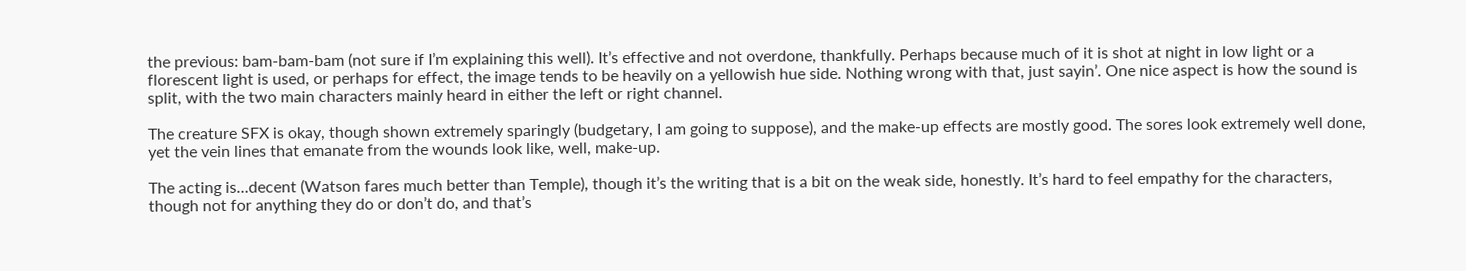the previous: bam-bam-bam (not sure if I’m explaining this well). It’s effective and not overdone, thankfully. Perhaps because much of it is shot at night in low light or a florescent light is used, or perhaps for effect, the image tends to be heavily on a yellowish hue side. Nothing wrong with that, just sayin’. One nice aspect is how the sound is split, with the two main characters mainly heard in either the left or right channel.

The creature SFX is okay, though shown extremely sparingly (budgetary, I am going to suppose), and the make-up effects are mostly good. The sores look extremely well done, yet the vein lines that emanate from the wounds look like, well, make-up.

The acting is…decent (Watson fares much better than Temple), though it’s the writing that is a bit on the weak side, honestly. It’s hard to feel empathy for the characters, though not for anything they do or don’t do, and that’s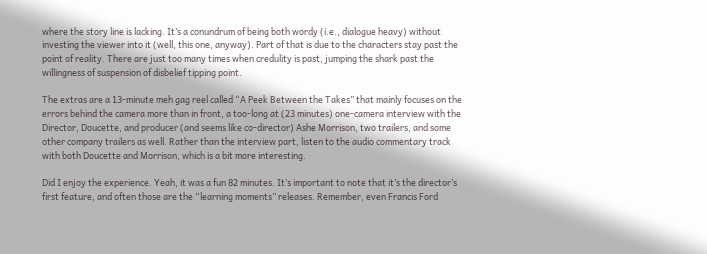where the story line is lacking. It’s a conundrum of being both wordy (i.e., dialogue heavy) without investing the viewer into it (well, this one, anyway). Part of that is due to the characters stay past the point of reality. There are just too many times when credulity is past, jumping the shark past the willingness of suspension of disbelief tipping point.

The extras are a 13-minute meh gag reel called “A Peek Between the Takes” that mainly focuses on the errors behind the camera more than in front, a too-long at (23 minutes) one-camera interview with the Director, Doucette, and producer (and seems like co-director) Ashe Morrison, two trailers, and some other company trailers as well. Rather than the interview part, listen to the audio commentary track with both Doucette and Morrison, which is a bit more interesting.

Did I enjoy the experience. Yeah, it was a fun 82 minutes. It’s important to note that it’s the director’s first feature, and often those are the “learning moments” releases. Remember, even Francis Ford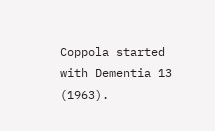Coppola started with Dementia 13 (1963).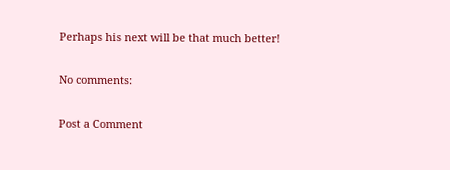Perhaps his next will be that much better!

No comments:

Post a Comment